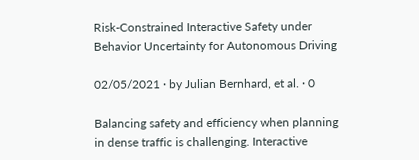Risk-Constrained Interactive Safety under Behavior Uncertainty for Autonomous Driving

02/05/2021 ∙ by Julian Bernhard, et al. ∙ 0

Balancing safety and efficiency when planning in dense traffic is challenging. Interactive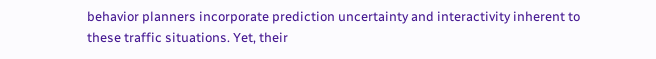behavior planners incorporate prediction uncertainty and interactivity inherent to these traffic situations. Yet, their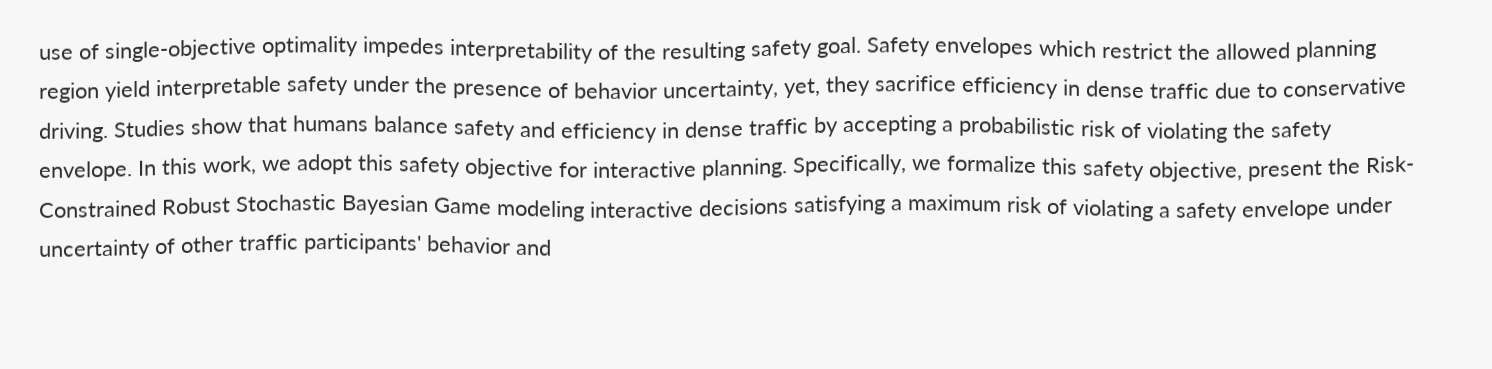use of single-objective optimality impedes interpretability of the resulting safety goal. Safety envelopes which restrict the allowed planning region yield interpretable safety under the presence of behavior uncertainty, yet, they sacrifice efficiency in dense traffic due to conservative driving. Studies show that humans balance safety and efficiency in dense traffic by accepting a probabilistic risk of violating the safety envelope. In this work, we adopt this safety objective for interactive planning. Specifically, we formalize this safety objective, present the Risk-Constrained Robust Stochastic Bayesian Game modeling interactive decisions satisfying a maximum risk of violating a safety envelope under uncertainty of other traffic participants' behavior and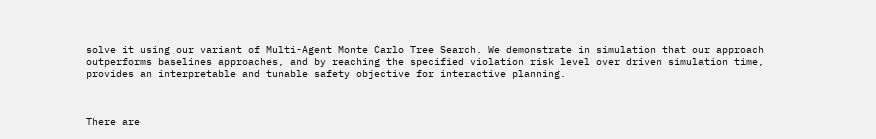solve it using our variant of Multi-Agent Monte Carlo Tree Search. We demonstrate in simulation that our approach outperforms baselines approaches, and by reaching the specified violation risk level over driven simulation time, provides an interpretable and tunable safety objective for interactive planning.



There are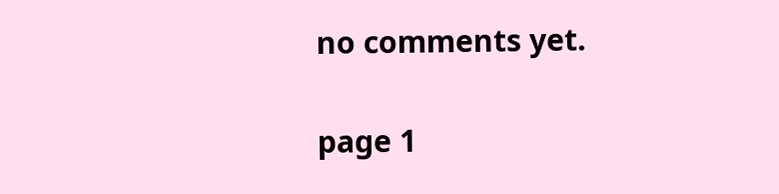no comments yet.


page 1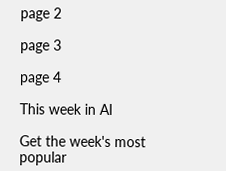page 2

page 3

page 4

This week in AI

Get the week's most popular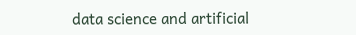data science and artificial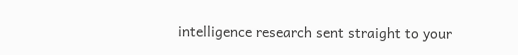intelligence research sent straight to your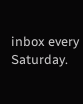inbox every Saturday.